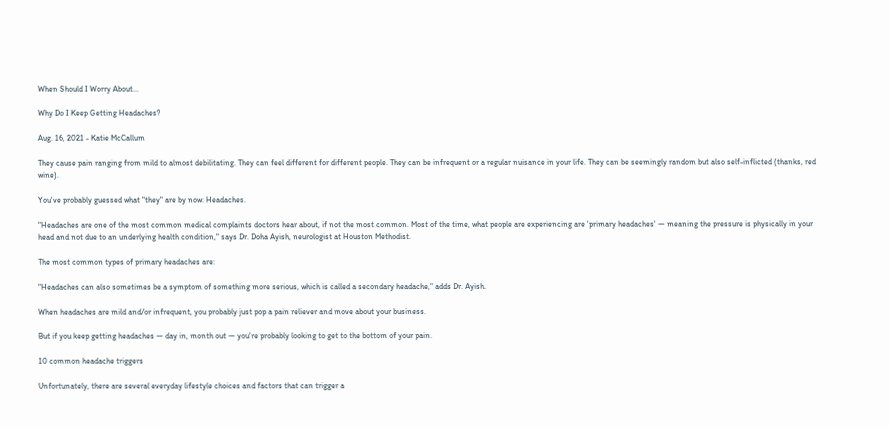When Should I Worry About...

Why Do I Keep Getting Headaches?

Aug. 16, 2021 - Katie McCallum

They cause pain ranging from mild to almost debilitating. They can feel different for different people. They can be infrequent or a regular nuisance in your life. They can be seemingly random but also self-inflicted (thanks, red wine).

You've probably guessed what "they" are by now: Headaches.

"Headaches are one of the most common medical complaints doctors hear about, if not the most common. Most of the time, what people are experiencing are 'primary headaches' — meaning the pressure is physically in your head and not due to an underlying health condition," says Dr. Doha Ayish, neurologist at Houston Methodist.

The most common types of primary headaches are:

"Headaches can also sometimes be a symptom of something more serious, which is called a secondary headache," adds Dr. Ayish.

When headaches are mild and/or infrequent, you probably just pop a pain reliever and move about your business.

But if you keep getting headaches — day in, month out — you're probably looking to get to the bottom of your pain.

10 common headache triggers

Unfortunately, there are several everyday lifestyle choices and factors that can trigger a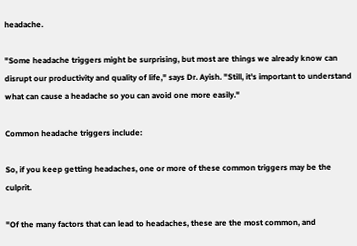headache.

"Some headache triggers might be surprising, but most are things we already know can disrupt our productivity and quality of life," says Dr. Ayish. "Still, it's important to understand what can cause a headache so you can avoid one more easily."

Common headache triggers include:

So, if you keep getting headaches, one or more of these common triggers may be the culprit.

"Of the many factors that can lead to headaches, these are the most common, and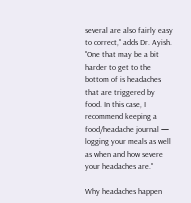several are also fairly easy to correct," adds Dr. Ayish. "One that may be a bit harder to get to the bottom of is headaches that are triggered by food. In this case, I recommend keeping a food/headache journal — logging your meals as well as when and how severe your headaches are."

Why headaches happen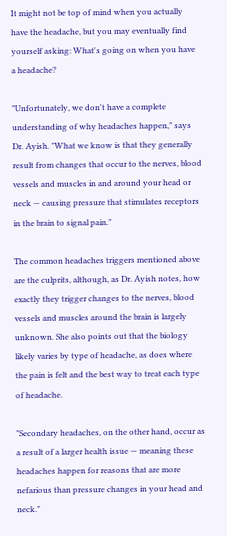It might not be top of mind when you actually have the headache, but you may eventually find yourself asking: What's going on when you have a headache?

"Unfortunately, we don't have a complete understanding of why headaches happen," says Dr. Ayish. "What we know is that they generally result from changes that occur to the nerves, blood vessels and muscles in and around your head or neck — causing pressure that stimulates receptors in the brain to signal pain."

The common headaches triggers mentioned above are the culprits, although, as Dr. Ayish notes, how exactly they trigger changes to the nerves, blood vessels and muscles around the brain is largely unknown. She also points out that the biology likely varies by type of headache, as does where the pain is felt and the best way to treat each type of headache.

"Secondary headaches, on the other hand, occur as a result of a larger health issue — meaning these headaches happen for reasons that are more nefarious than pressure changes in your head and neck."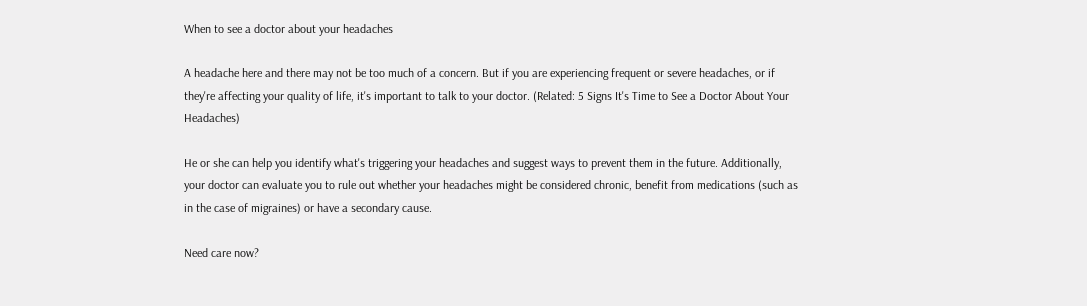When to see a doctor about your headaches

A headache here and there may not be too much of a concern. But if you are experiencing frequent or severe headaches, or if they're affecting your quality of life, it's important to talk to your doctor. (Related: 5 Signs It's Time to See a Doctor About Your Headaches)

He or she can help you identify what's triggering your headaches and suggest ways to prevent them in the future. Additionally, your doctor can evaluate you to rule out whether your headaches might be considered chronic, benefit from medications (such as in the case of migraines) or have a secondary cause.

Need care now?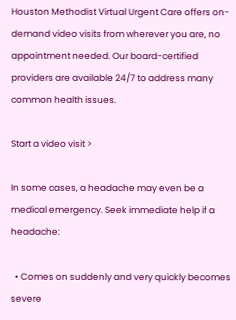Houston Methodist Virtual Urgent Care offers on-demand video visits from wherever you are, no appointment needed. Our board-certified providers are available 24/7 to address many common health issues.

Start a video visit >

In some cases, a headache may even be a medical emergency. Seek immediate help if a headache:

  • Comes on suddenly and very quickly becomes severe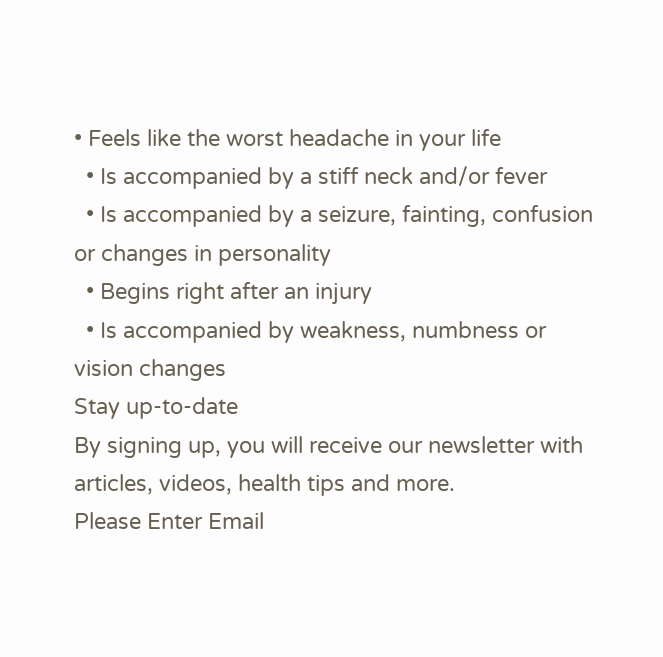• Feels like the worst headache in your life
  • Is accompanied by a stiff neck and/or fever
  • Is accompanied by a seizure, fainting, confusion or changes in personality
  • Begins right after an injury
  • Is accompanied by weakness, numbness or vision changes
Stay up-to-date
By signing up, you will receive our newsletter with articles, videos, health tips and more.
Please Enter Email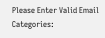Please Enter Valid Email
Categories: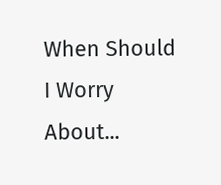When Should I Worry About...